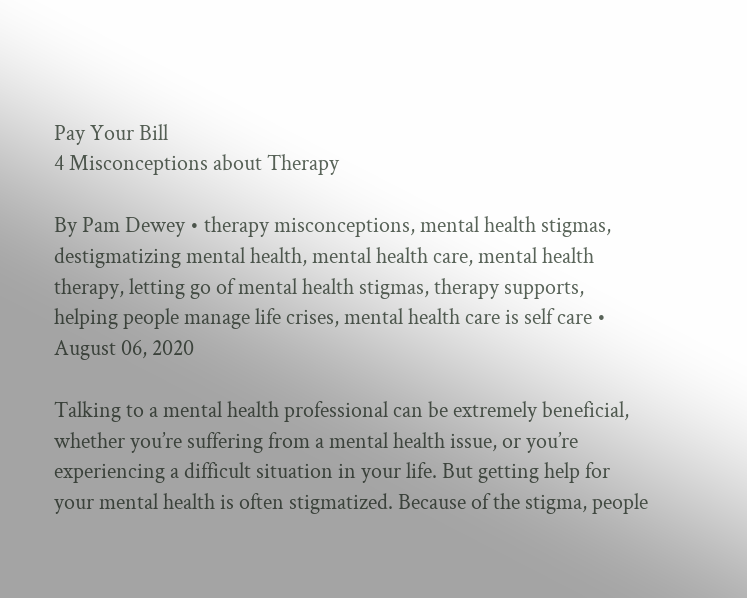Pay Your Bill
4 Misconceptions about Therapy

By Pam Dewey • therapy misconceptions, mental health stigmas, destigmatizing mental health, mental health care, mental health therapy, letting go of mental health stigmas, therapy supports, helping people manage life crises, mental health care is self care • August 06, 2020

Talking to a mental health professional can be extremely beneficial, whether you’re suffering from a mental health issue, or you’re experiencing a difficult situation in your life. But getting help for your mental health is often stigmatized. Because of the stigma, people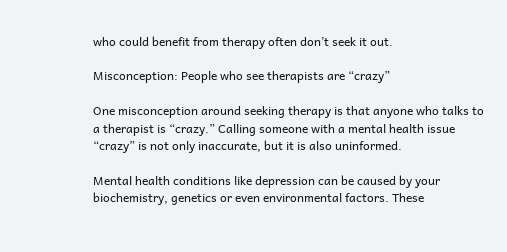who could benefit from therapy often don’t seek it out.

Misconception: People who see therapists are “crazy”

One misconception around seeking therapy is that anyone who talks to a therapist is “crazy.” Calling someone with a mental health issue “crazy” is not only inaccurate, but it is also uninformed.

Mental health conditions like depression can be caused by your biochemistry, genetics or even environmental factors. These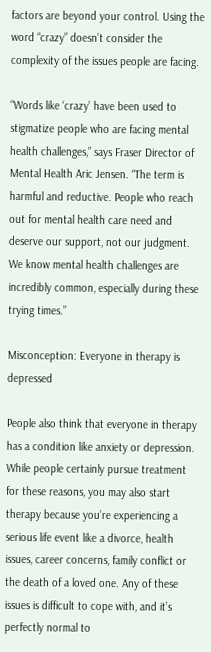factors are beyond your control. Using the word “crazy” doesn’t consider the complexity of the issues people are facing.

“Words like ‘crazy’ have been used to stigmatize people who are facing mental health challenges,” says Fraser Director of Mental Health Aric Jensen. “The term is harmful and reductive. People who reach out for mental health care need and deserve our support, not our judgment. We know mental health challenges are incredibly common, especially during these trying times.”

Misconception: Everyone in therapy is depressed

People also think that everyone in therapy has a condition like anxiety or depression. While people certainly pursue treatment for these reasons, you may also start therapy because you’re experiencing a serious life event like a divorce, health issues, career concerns, family conflict or the death of a loved one. Any of these issues is difficult to cope with, and it’s perfectly normal to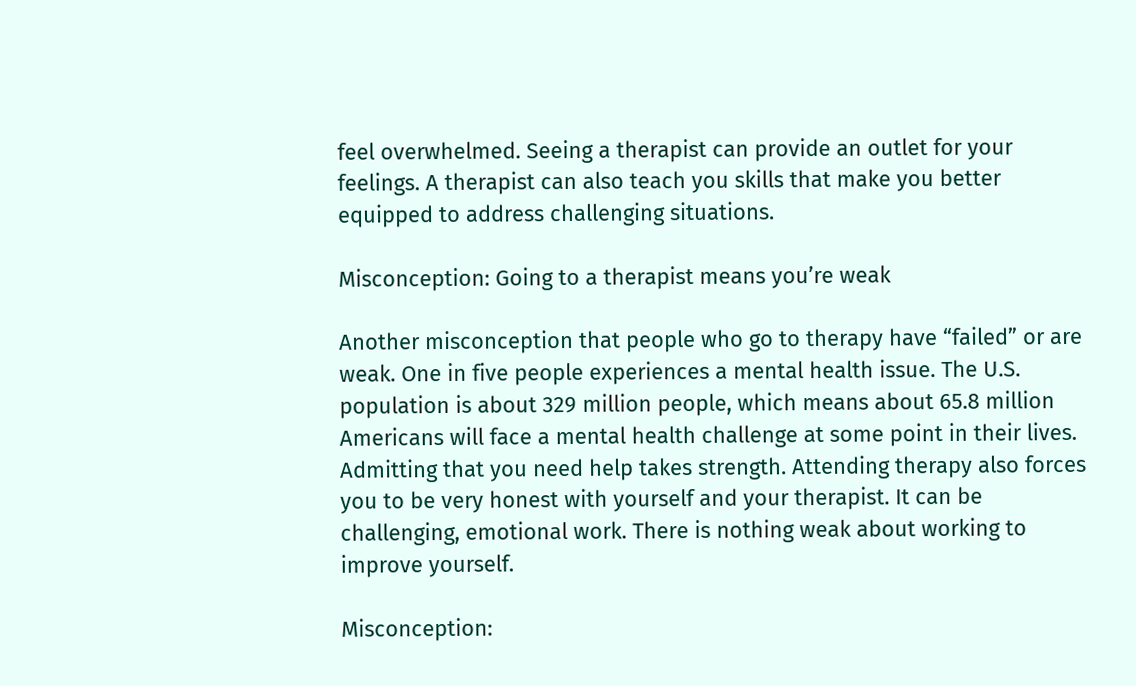feel overwhelmed. Seeing a therapist can provide an outlet for your feelings. A therapist can also teach you skills that make you better equipped to address challenging situations.

Misconception: Going to a therapist means you’re weak

Another misconception that people who go to therapy have “failed” or are weak. One in five people experiences a mental health issue. The U.S. population is about 329 million people, which means about 65.8 million Americans will face a mental health challenge at some point in their lives. Admitting that you need help takes strength. Attending therapy also forces you to be very honest with yourself and your therapist. It can be challenging, emotional work. There is nothing weak about working to improve yourself.

Misconception: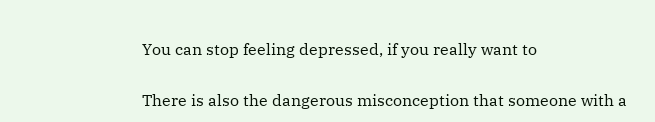You can stop feeling depressed, if you really want to

There is also the dangerous misconception that someone with a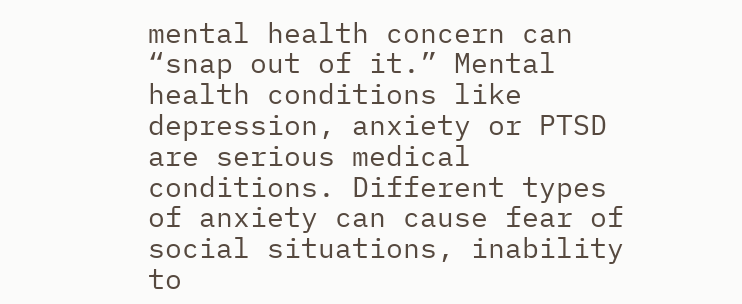mental health concern can “snap out of it.” Mental health conditions like depression, anxiety or PTSD are serious medical conditions. Different types of anxiety can cause fear of social situations, inability to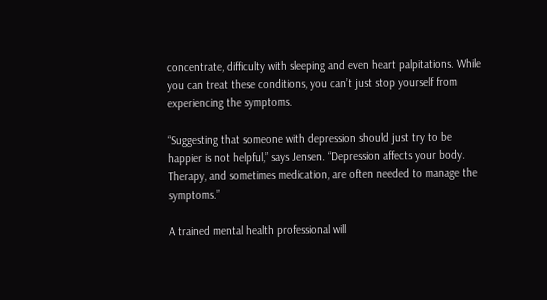concentrate, difficulty with sleeping and even heart palpitations. While you can treat these conditions, you can’t just stop yourself from experiencing the symptoms.

“Suggesting that someone with depression should just try to be happier is not helpful,” says Jensen. “Depression affects your body. Therapy, and sometimes medication, are often needed to manage the symptoms.”

A trained mental health professional will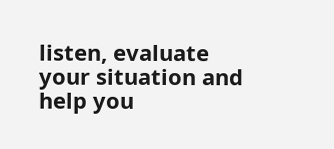listen, evaluate your situation and help you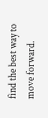find the best way to move forward.